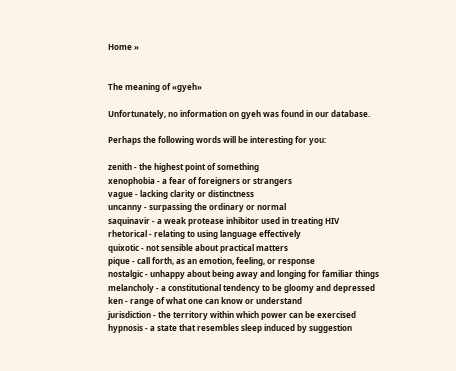Home »


The meaning of «gyeh»

Unfortunately, no information on gyeh was found in our database.

Perhaps the following words will be interesting for you:

zenith - the highest point of something
xenophobia - a fear of foreigners or strangers
vague - lacking clarity or distinctness
uncanny - surpassing the ordinary or normal
saquinavir - a weak protease inhibitor used in treating HIV
rhetorical - relating to using language effectively
quixotic - not sensible about practical matters
pique - call forth, as an emotion, feeling, or response
nostalgic - unhappy about being away and longing for familiar things
melancholy - a constitutional tendency to be gloomy and depressed
ken - range of what one can know or understand
jurisdiction - the territory within which power can be exercised
hypnosis - a state that resembles sleep induced by suggestion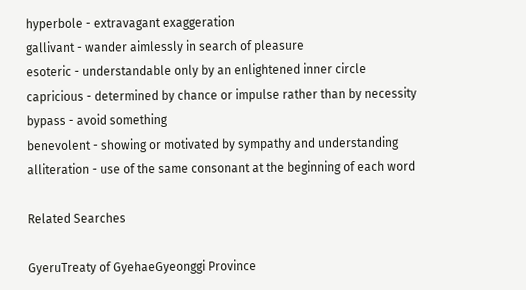hyperbole - extravagant exaggeration
gallivant - wander aimlessly in search of pleasure
esoteric - understandable only by an enlightened inner circle
capricious - determined by chance or impulse rather than by necessity
bypass - avoid something
benevolent - showing or motivated by sympathy and understanding
alliteration - use of the same consonant at the beginning of each word

Related Searches

GyeruTreaty of GyehaeGyeonggi Province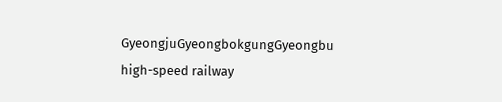GyeongjuGyeongbokgungGyeongbu high-speed railway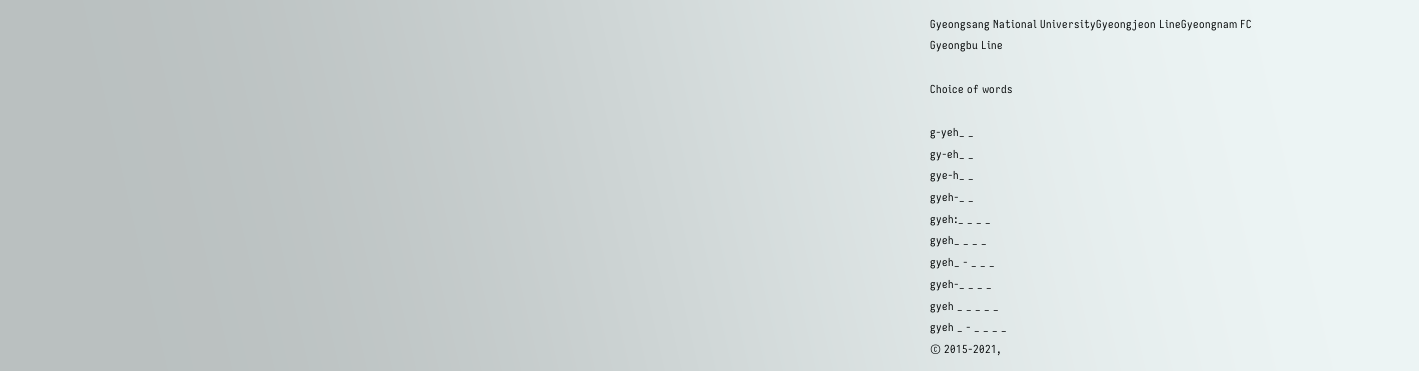Gyeongsang National UniversityGyeongjeon LineGyeongnam FC
Gyeongbu Line

Choice of words

g-yeh_ _
gy-eh_ _
gye-h_ _
gyeh-_ _
gyeh:_ _ _ _
gyeh_ _ _ _
gyeh_ - _ _ _
gyeh-_ _ _ _
gyeh _ _ _ _ _
gyeh _ - _ _ _ _
© 2015-2021,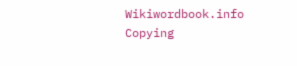Wikiwordbook.info
Copying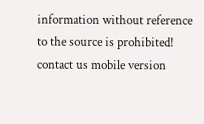information without reference to the source is prohibited!
contact us mobile version